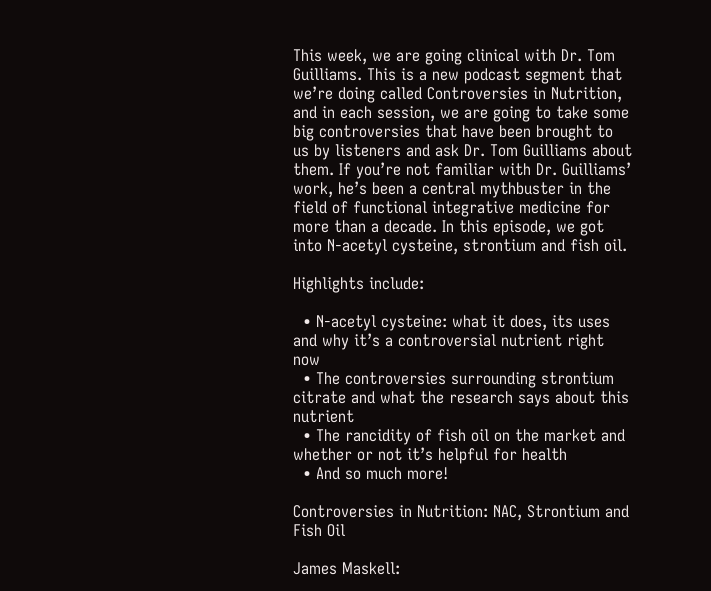This week, we are going clinical with Dr. Tom Guilliams. This is a new podcast segment that we’re doing called Controversies in Nutrition, and in each session, we are going to take some big controversies that have been brought to us by listeners and ask Dr. Tom Guilliams about them. If you’re not familiar with Dr. Guilliams’ work, he’s been a central mythbuster in the field of functional integrative medicine for more than a decade. In this episode, we got into N-acetyl cysteine, strontium and fish oil.

Highlights include:

  • N-acetyl cysteine: what it does, its uses and why it’s a controversial nutrient right now
  • The controversies surrounding strontium citrate and what the research says about this nutrient
  • The rancidity of fish oil on the market and whether or not it’s helpful for health
  • And so much more!

Controversies in Nutrition: NAC, Strontium and Fish Oil

James Maskell: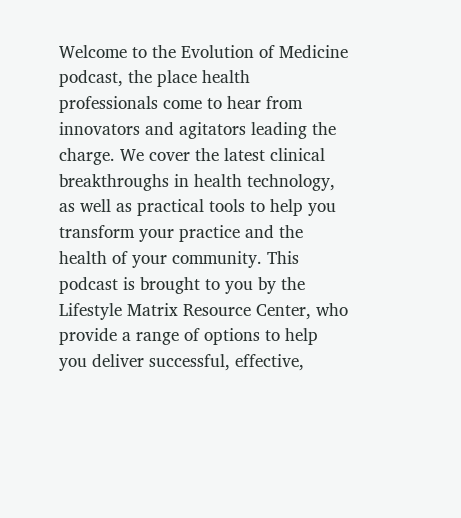Welcome to the Evolution of Medicine podcast, the place health professionals come to hear from innovators and agitators leading the charge. We cover the latest clinical breakthroughs in health technology, as well as practical tools to help you transform your practice and the health of your community. This podcast is brought to you by the Lifestyle Matrix Resource Center, who provide a range of options to help you deliver successful, effective,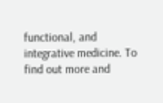functional, and integrative medicine. To find out more and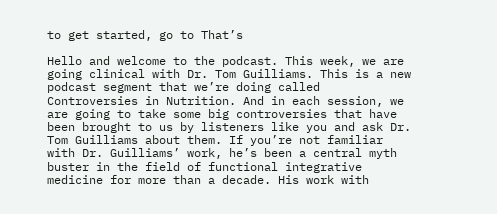to get started, go to That’s

Hello and welcome to the podcast. This week, we are going clinical with Dr. Tom Guilliams. This is a new podcast segment that we’re doing called Controversies in Nutrition. And in each session, we are going to take some big controversies that have been brought to us by listeners like you and ask Dr. Tom Guilliams about them. If you’re not familiar with Dr. Guilliams’ work, he’s been a central myth buster in the field of functional integrative medicine for more than a decade. His work with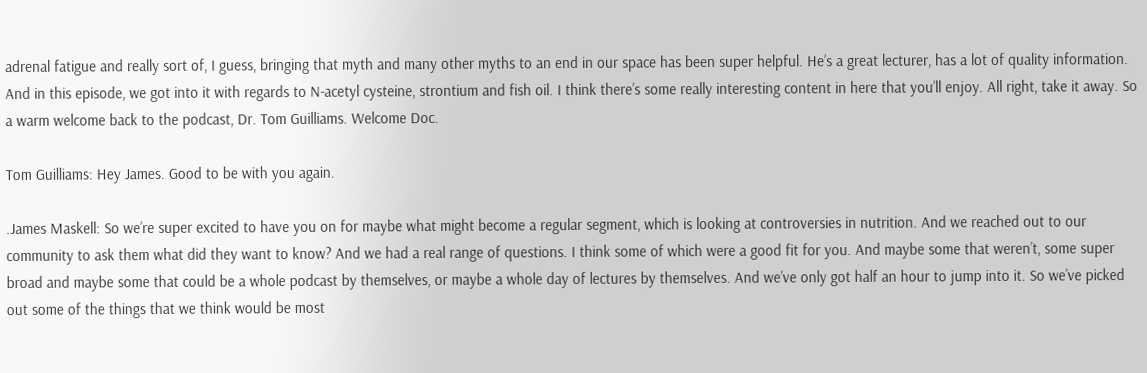adrenal fatigue and really sort of, I guess, bringing that myth and many other myths to an end in our space has been super helpful. He’s a great lecturer, has a lot of quality information. And in this episode, we got into it with regards to N-acetyl cysteine, strontium and fish oil. I think there’s some really interesting content in here that you’ll enjoy. All right, take it away. So a warm welcome back to the podcast, Dr. Tom Guilliams. Welcome Doc.

Tom Guilliams: Hey James. Good to be with you again.

.James Maskell: So we’re super excited to have you on for maybe what might become a regular segment, which is looking at controversies in nutrition. And we reached out to our community to ask them what did they want to know? And we had a real range of questions. I think some of which were a good fit for you. And maybe some that weren’t, some super broad and maybe some that could be a whole podcast by themselves, or maybe a whole day of lectures by themselves. And we’ve only got half an hour to jump into it. So we’ve picked out some of the things that we think would be most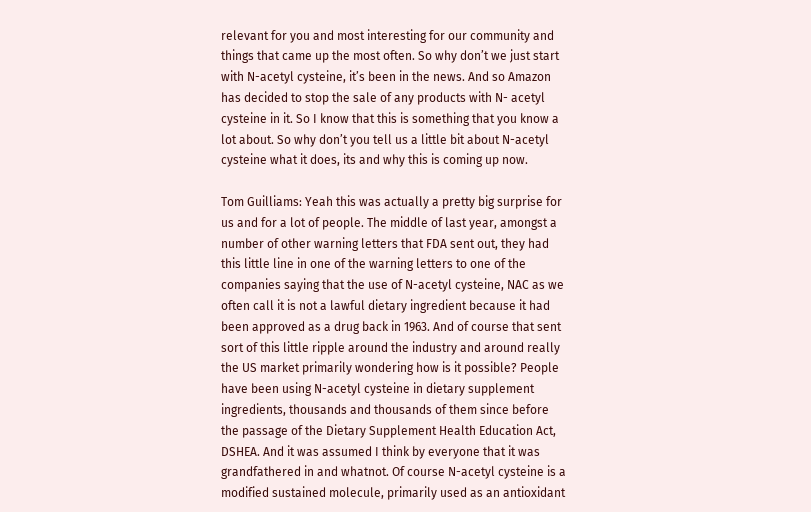relevant for you and most interesting for our community and things that came up the most often. So why don’t we just start with N-acetyl cysteine, it’s been in the news. And so Amazon has decided to stop the sale of any products with N- acetyl cysteine in it. So I know that this is something that you know a lot about. So why don’t you tell us a little bit about N-acetyl cysteine what it does, its and why this is coming up now.

Tom Guilliams: Yeah this was actually a pretty big surprise for us and for a lot of people. The middle of last year, amongst a number of other warning letters that FDA sent out, they had this little line in one of the warning letters to one of the companies saying that the use of N-acetyl cysteine, NAC as we often call it is not a lawful dietary ingredient because it had been approved as a drug back in 1963. And of course that sent sort of this little ripple around the industry and around really the US market primarily wondering how is it possible? People have been using N-acetyl cysteine in dietary supplement ingredients, thousands and thousands of them since before the passage of the Dietary Supplement Health Education Act, DSHEA. And it was assumed I think by everyone that it was grandfathered in and whatnot. Of course N-acetyl cysteine is a modified sustained molecule, primarily used as an antioxidant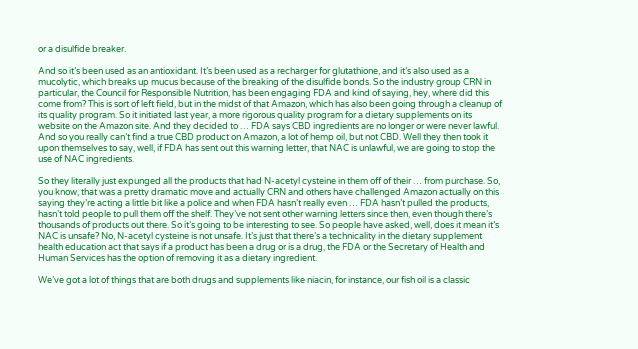or a disulfide breaker.

And so it’s been used as an antioxidant. It’s been used as a recharger for glutathione, and it’s also used as a mucolytic, which breaks up mucus because of the breaking of the disulfide bonds. So the industry group CRN in particular, the Council for Responsible Nutrition, has been engaging FDA and kind of saying, hey, where did this come from? This is sort of left field, but in the midst of that Amazon, which has also been going through a cleanup of its quality program. So it initiated last year, a more rigorous quality program for a dietary supplements on its website on the Amazon site. And they decided to … FDA says CBD ingredients are no longer or were never lawful. And so you really can’t find a true CBD product on Amazon, a lot of hemp oil, but not CBD. Well they then took it upon themselves to say, well, if FDA has sent out this warning letter, that NAC is unlawful, we are going to stop the use of NAC ingredients.

So they literally just expunged all the products that had N-acetyl cysteine in them off of their … from purchase. So, you know, that was a pretty dramatic move and actually CRN and others have challenged Amazon actually on this saying they’re acting a little bit like a police and when FDA hasn’t really even … FDA hasn’t pulled the products, hasn’t told people to pull them off the shelf. They’ve not sent other warning letters since then, even though there’s thousands of products out there. So it’s going to be interesting to see. So people have asked, well, does it mean it’s NAC is unsafe? No, N-acetyl cysteine is not unsafe. It’s just that there’s a technicality in the dietary supplement health education act that says if a product has been a drug or is a drug, the FDA or the Secretary of Health and Human Services has the option of removing it as a dietary ingredient.

We’ve got a lot of things that are both drugs and supplements like niacin, for instance, our fish oil is a classic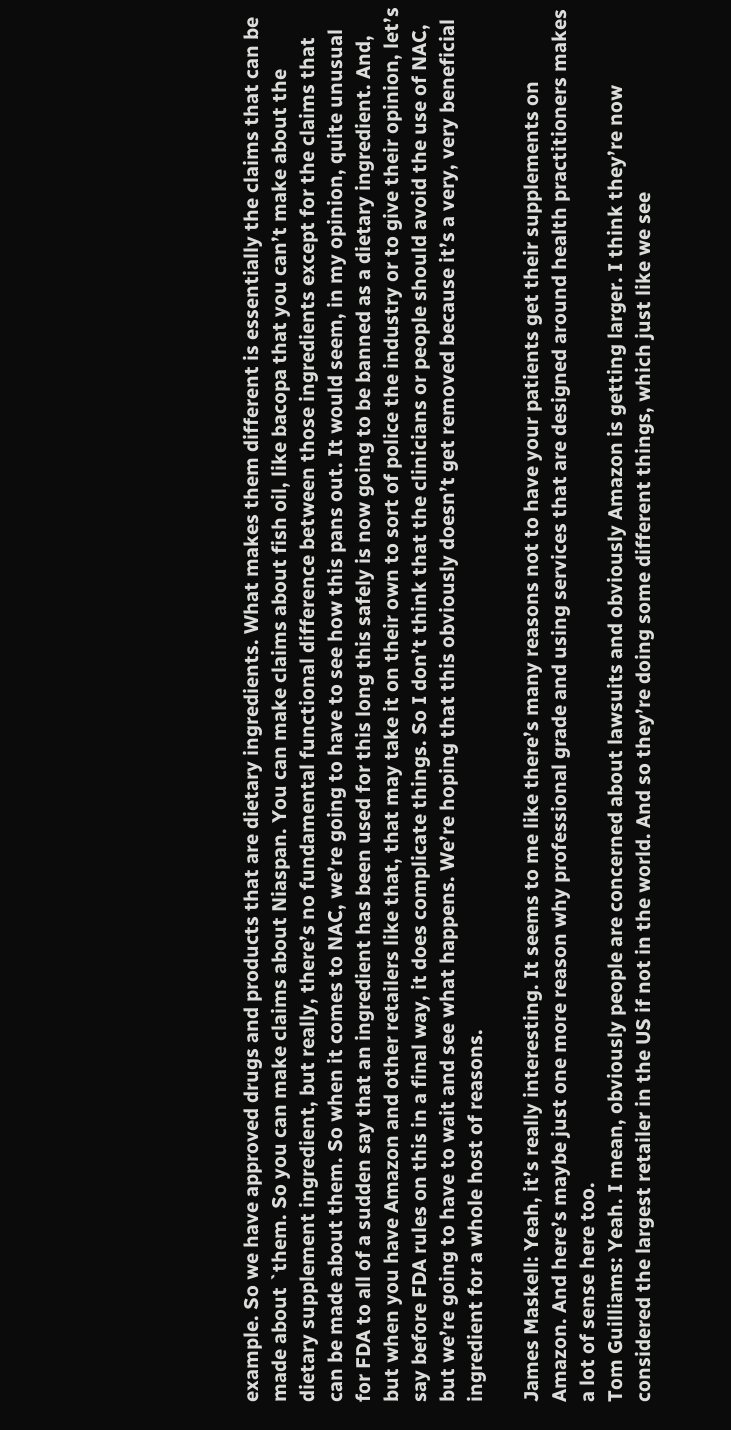example. So we have approved drugs and products that are dietary ingredients. What makes them different is essentially the claims that can be made about `them. So you can make claims about Niaspan. You can make claims about fish oil, like bacopa that you can’t make about the dietary supplement ingredient, but really, there’s no fundamental functional difference between those ingredients except for the claims that can be made about them. So when it comes to NAC, we’re going to have to see how this pans out. It would seem, in my opinion, quite unusual for FDA to all of a sudden say that an ingredient has been used for this long this safely is now going to be banned as a dietary ingredient. And, but when you have Amazon and other retailers like that, that may take it on their own to sort of police the industry or to give their opinion, let’s say before FDA rules on this in a final way, it does complicate things. So I don’t think that the clinicians or people should avoid the use of NAC, but we’re going to have to wait and see what happens. We’re hoping that this obviously doesn’t get removed because it’s a very, very beneficial ingredient for a whole host of reasons.

James Maskell: Yeah, it’s really interesting. It seems to me like there’s many reasons not to have your patients get their supplements on Amazon. And here’s maybe just one more reason why professional grade and using services that are designed around health practitioners makes a lot of sense here too.
Tom Guilliams: Yeah. I mean, obviously people are concerned about lawsuits and obviously Amazon is getting larger. I think they’re now considered the largest retailer in the US if not in the world. And so they’re doing some different things, which just like we see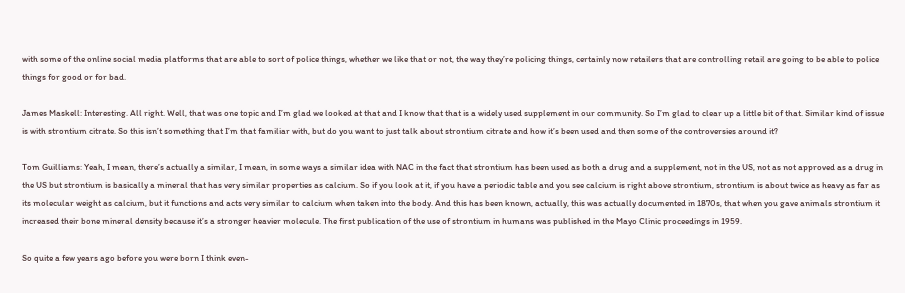with some of the online social media platforms that are able to sort of police things, whether we like that or not, the way they’re policing things, certainly now retailers that are controlling retail are going to be able to police things for good or for bad.

James Maskell: Interesting. All right. Well, that was one topic and I’m glad we looked at that and I know that that is a widely used supplement in our community. So I’m glad to clear up a little bit of that. Similar kind of issue is with strontium citrate. So this isn’t something that I’m that familiar with, but do you want to just talk about strontium citrate and how it’s been used and then some of the controversies around it?

Tom Guilliams: Yeah, I mean, there’s actually a similar, I mean, in some ways a similar idea with NAC in the fact that strontium has been used as both a drug and a supplement, not in the US, not as not approved as a drug in the US but strontium is basically a mineral that has very similar properties as calcium. So if you look at it, if you have a periodic table and you see calcium is right above strontium, strontium is about twice as heavy as far as its molecular weight as calcium, but it functions and acts very similar to calcium when taken into the body. And this has been known, actually, this was actually documented in 1870s, that when you gave animals strontium it increased their bone mineral density because it’s a stronger heavier molecule. The first publication of the use of strontium in humans was published in the Mayo Clinic proceedings in 1959.

So quite a few years ago before you were born I think even-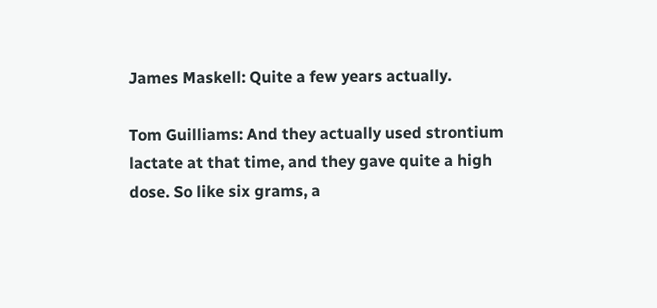James Maskell: Quite a few years actually.

Tom Guilliams: And they actually used strontium lactate at that time, and they gave quite a high dose. So like six grams, a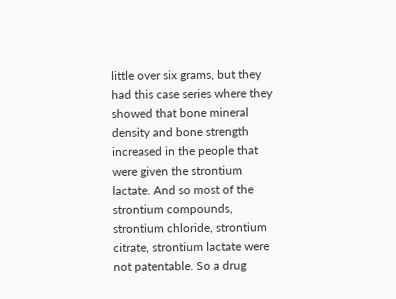little over six grams, but they had this case series where they showed that bone mineral density and bone strength increased in the people that were given the strontium lactate. And so most of the strontium compounds, strontium chloride, strontium citrate, strontium lactate were not patentable. So a drug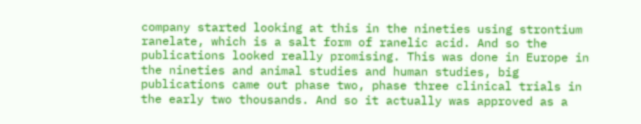company started looking at this in the nineties using strontium ranelate, which is a salt form of ranelic acid. And so the publications looked really promising. This was done in Europe in the nineties and animal studies and human studies, big publications came out phase two, phase three clinical trials in the early two thousands. And so it actually was approved as a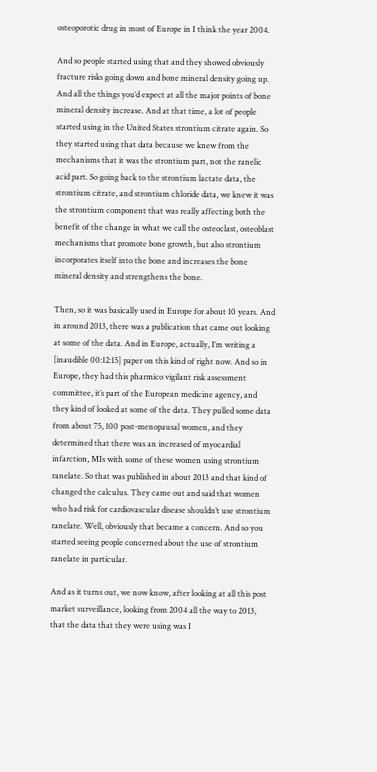osteoporotic drug in most of Europe in I think the year 2004.

And so people started using that and they showed obviously fracture risks going down and bone mineral density going up. And all the things you’d expect at all the major points of bone mineral density increase. And at that time, a lot of people started using in the United States strontium citrate again. So they started using that data because we knew from the mechanisms that it was the strontium part, not the ranelic acid part. So going back to the strontium lactate data, the strontium citrate, and strontium chloride data, we knew it was the strontium component that was really affecting both the benefit of the change in what we call the osteoclast, osteoblast mechanisms that promote bone growth, but also strontium incorporates itself into the bone and increases the bone mineral density and strengthens the bone.

Then, so it was basically used in Europe for about 10 years. And in around 2013, there was a publication that came out looking at some of the data. And in Europe, actually, I’m writing a [inaudible 00:12:15] paper on this kind of right now. And so in Europe, they had this pharmico vigilant risk assessment committee, it’s part of the European medicine agency, and they kind of looked at some of the data. They pulled some data from about 75, 100 post-menopausal women, and they determined that there was an increased of myocardial infarction, MIs with some of these women using strontium ranelate. So that was published in about 2013 and that kind of changed the calculus. They came out and said that women who had risk for cardiovascular disease shouldn’t use strontium ranelate. Well, obviously that became a concern. And so you started seeing people concerned about the use of strontium ranelate in particular.

And as it turns out, we now know, after looking at all this post market surveillance, looking from 2004 all the way to 2013, that the data that they were using was I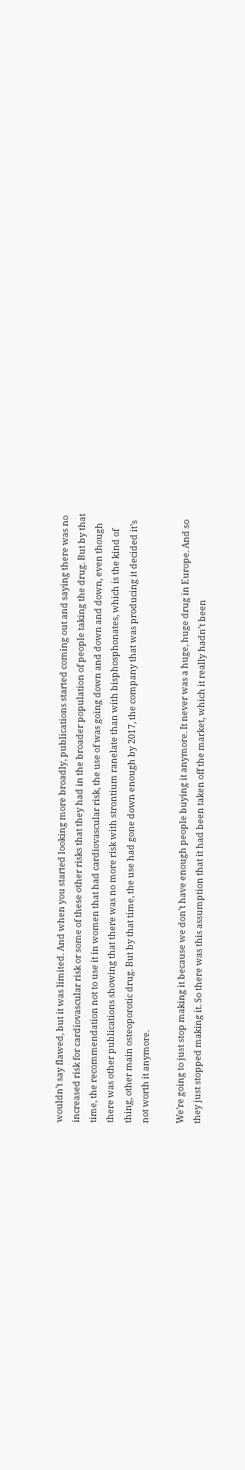wouldn’t say flawed, but it was limited. And when you started looking more broadly, publications started coming out and saying there was no increased risk for cardiovascular risk or some of these other risks that they had in the broader population of people taking the drug. But by that time, the recommendation not to use it in women that had cardiovascular risk, the use of was going down and down and down, even though there was other publications showing that there was no more risk with strontium ranelate than with bisphosphonates, which is the kind of thing, other main osteoporotic drug. But by that time, the use had gone down enough by 2017, the company that was producing it decided it’s not worth it anymore.

We’re going to just stop making it because we don’t have enough people buying it anymore. It never was a huge, huge drug in Europe. And so they just stopped making it. So there was this assumption that it had been taken off the market, which it really hadn’t been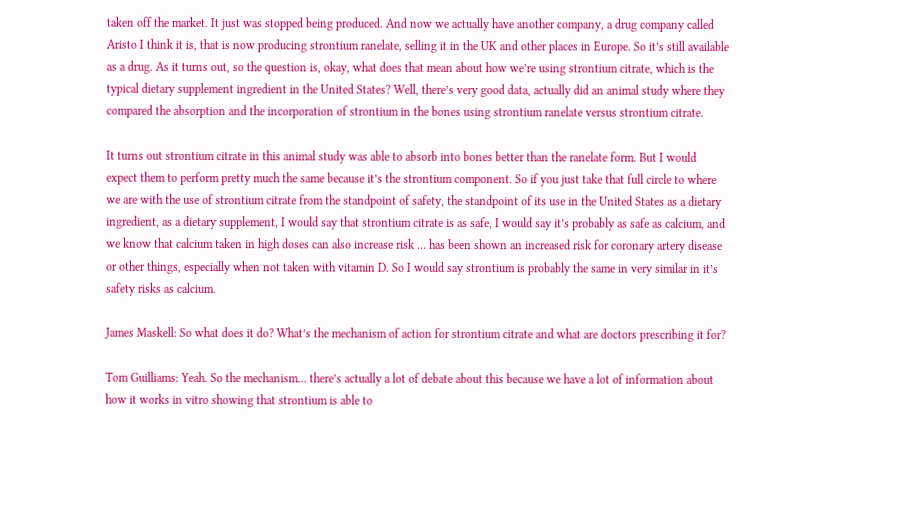taken off the market. It just was stopped being produced. And now we actually have another company, a drug company called Aristo I think it is, that is now producing strontium ranelate, selling it in the UK and other places in Europe. So it’s still available as a drug. As it turns out, so the question is, okay, what does that mean about how we’re using strontium citrate, which is the typical dietary supplement ingredient in the United States? Well, there’s very good data, actually did an animal study where they compared the absorption and the incorporation of strontium in the bones using strontium ranelate versus strontium citrate.

It turns out strontium citrate in this animal study was able to absorb into bones better than the ranelate form. But I would expect them to perform pretty much the same because it’s the strontium component. So if you just take that full circle to where we are with the use of strontium citrate from the standpoint of safety, the standpoint of its use in the United States as a dietary ingredient, as a dietary supplement, I would say that strontium citrate is as safe, I would say it’s probably as safe as calcium, and we know that calcium taken in high doses can also increase risk … has been shown an increased risk for coronary artery disease or other things, especially when not taken with vitamin D. So I would say strontium is probably the same in very similar in it’s safety risks as calcium.

James Maskell: So what does it do? What’s the mechanism of action for strontium citrate and what are doctors prescribing it for?

Tom Guilliams: Yeah. So the mechanism… there’s actually a lot of debate about this because we have a lot of information about how it works in vitro showing that strontium is able to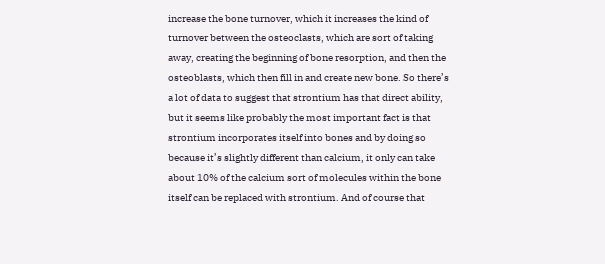increase the bone turnover, which it increases the kind of turnover between the osteoclasts, which are sort of taking away, creating the beginning of bone resorption, and then the osteoblasts, which then fill in and create new bone. So there’s a lot of data to suggest that strontium has that direct ability, but it seems like probably the most important fact is that strontium incorporates itself into bones and by doing so because it’s slightly different than calcium, it only can take about 10% of the calcium sort of molecules within the bone itself can be replaced with strontium. And of course that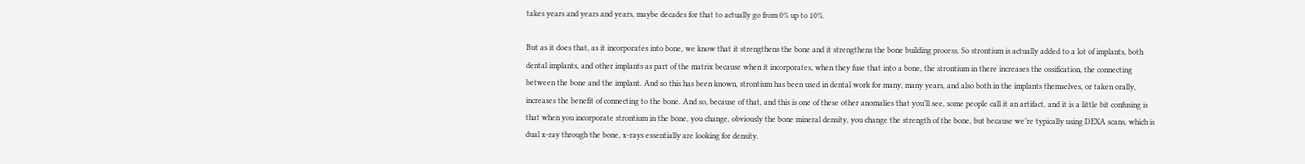takes years and years and years, maybe decades for that to actually go from 0% up to 10%.

But as it does that, as it incorporates into bone, we know that it strengthens the bone and it strengthens the bone building process. So strontium is actually added to a lot of implants, both dental implants, and other implants as part of the matrix because when it incorporates, when they fuse that into a bone, the strontium in there increases the ossification, the connecting between the bone and the implant. And so this has been known, strontium has been used in dental work for many, many years, and also both in the implants themselves, or taken orally, increases the benefit of connecting to the bone. And so, because of that, and this is one of these other anomalies that you’ll see, some people call it an artifact, and it is a little bit confusing is that when you incorporate strontium in the bone, you change, obviously the bone mineral density, you change the strength of the bone, but because we’re typically using DEXA scans, which is dual x-ray through the bone, x-rays essentially are looking for density.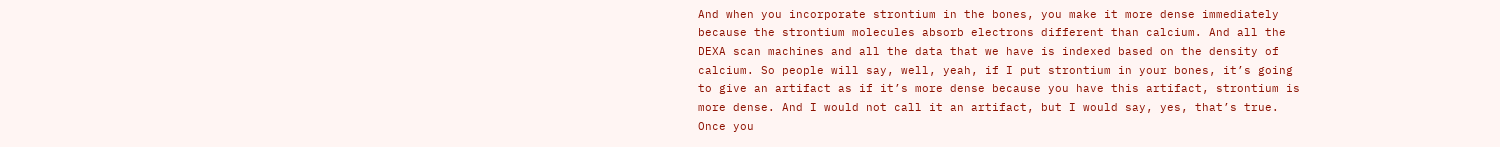And when you incorporate strontium in the bones, you make it more dense immediately because the strontium molecules absorb electrons different than calcium. And all the DEXA scan machines and all the data that we have is indexed based on the density of calcium. So people will say, well, yeah, if I put strontium in your bones, it’s going to give an artifact as if it’s more dense because you have this artifact, strontium is more dense. And I would not call it an artifact, but I would say, yes, that’s true. Once you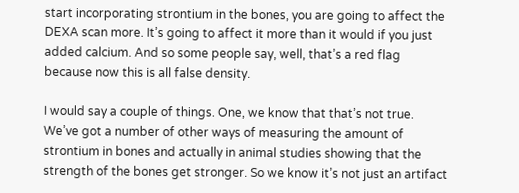start incorporating strontium in the bones, you are going to affect the DEXA scan more. It’s going to affect it more than it would if you just added calcium. And so some people say, well, that’s a red flag because now this is all false density.

I would say a couple of things. One, we know that that’s not true. We’ve got a number of other ways of measuring the amount of strontium in bones and actually in animal studies showing that the strength of the bones get stronger. So we know it’s not just an artifact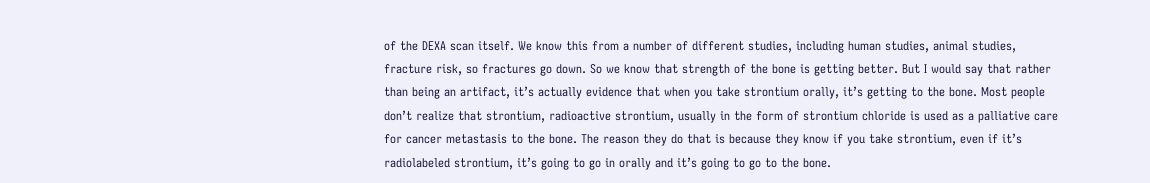of the DEXA scan itself. We know this from a number of different studies, including human studies, animal studies, fracture risk, so fractures go down. So we know that strength of the bone is getting better. But I would say that rather than being an artifact, it’s actually evidence that when you take strontium orally, it’s getting to the bone. Most people don’t realize that strontium, radioactive strontium, usually in the form of strontium chloride is used as a palliative care for cancer metastasis to the bone. The reason they do that is because they know if you take strontium, even if it’s radiolabeled strontium, it’s going to go in orally and it’s going to go to the bone.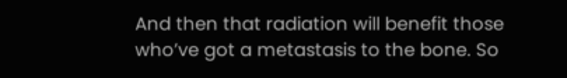And then that radiation will benefit those who’ve got a metastasis to the bone. So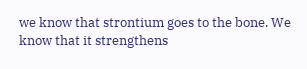we know that strontium goes to the bone. We know that it strengthens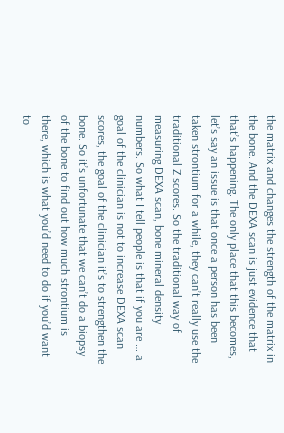the matrix and changes the strength of the matrix in the bone. And the DEXA scan is just evidence that that’s happening. The only place that this becomes, let’s say an issue is that once a person has been taken strontium for a while, they can’t really use the traditional Z scores. So the traditional way of measuring DEXA scan, bone mineral density numbers. So what I tell people is that if you are … a goal of the clinician is not to increase DEXA scan scores, the goal of the clinician it’s to strengthen the bone. So it’s unfortunate that we can’t do a biopsy of the bone to find out how much strontium is there, which is what you’d need to do if you’d want to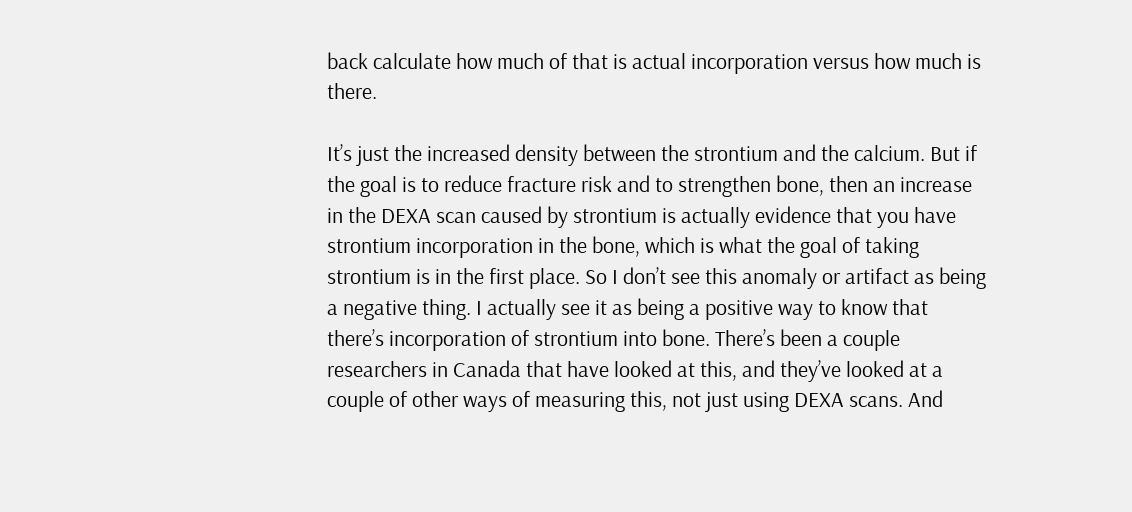back calculate how much of that is actual incorporation versus how much is there.

It’s just the increased density between the strontium and the calcium. But if the goal is to reduce fracture risk and to strengthen bone, then an increase in the DEXA scan caused by strontium is actually evidence that you have strontium incorporation in the bone, which is what the goal of taking strontium is in the first place. So I don’t see this anomaly or artifact as being a negative thing. I actually see it as being a positive way to know that there’s incorporation of strontium into bone. There’s been a couple researchers in Canada that have looked at this, and they’ve looked at a couple of other ways of measuring this, not just using DEXA scans. And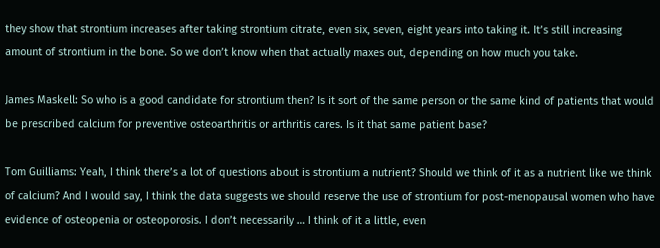they show that strontium increases after taking strontium citrate, even six, seven, eight years into taking it. It’s still increasing amount of strontium in the bone. So we don’t know when that actually maxes out, depending on how much you take.

James Maskell: So who is a good candidate for strontium then? Is it sort of the same person or the same kind of patients that would be prescribed calcium for preventive osteoarthritis or arthritis cares. Is it that same patient base?

Tom Guilliams: Yeah, I think there’s a lot of questions about is strontium a nutrient? Should we think of it as a nutrient like we think of calcium? And I would say, I think the data suggests we should reserve the use of strontium for post-menopausal women who have evidence of osteopenia or osteoporosis. I don’t necessarily … I think of it a little, even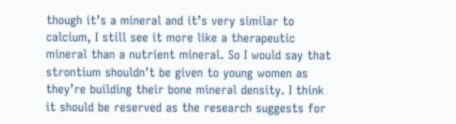though it’s a mineral and it’s very similar to calcium, I still see it more like a therapeutic mineral than a nutrient mineral. So I would say that strontium shouldn’t be given to young women as they’re building their bone mineral density. I think it should be reserved as the research suggests for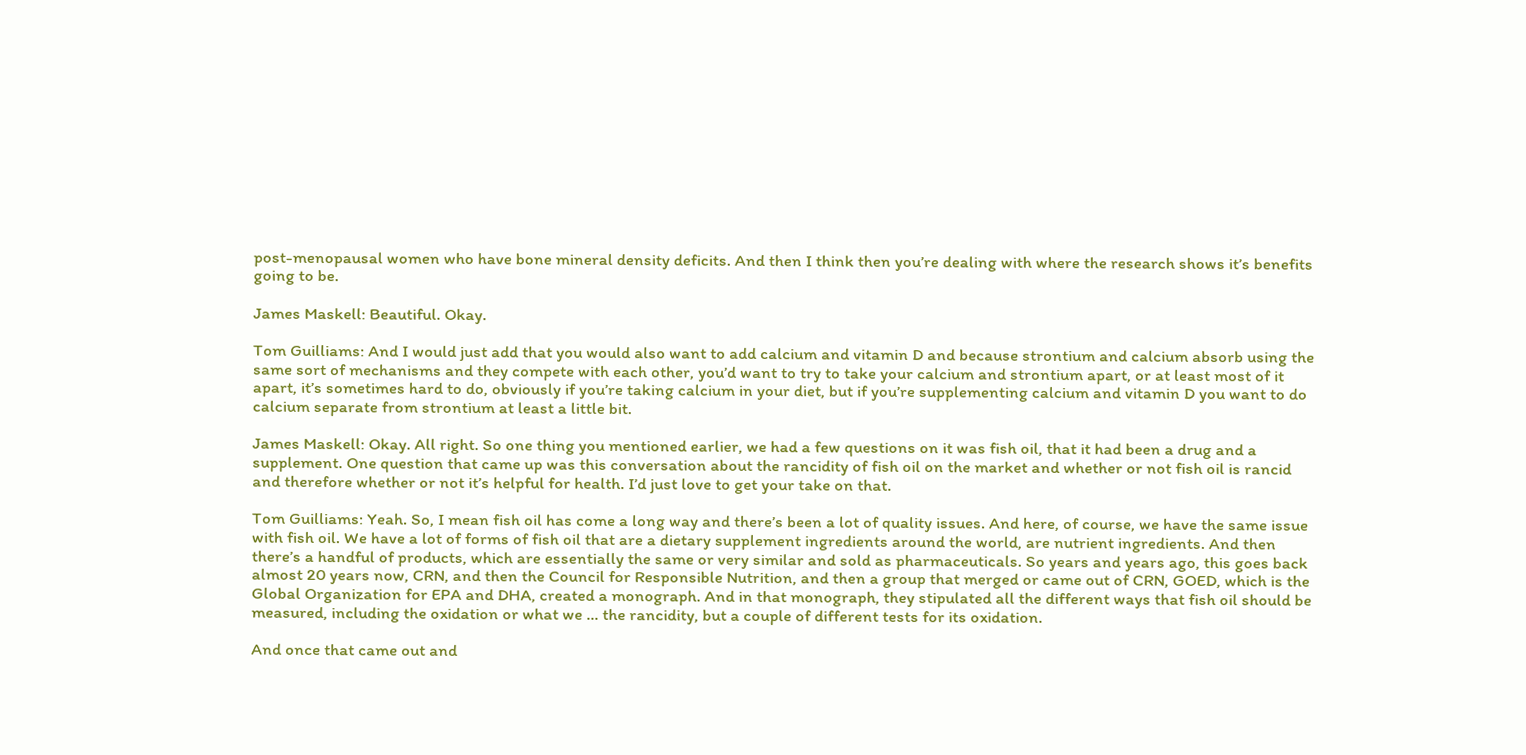post-menopausal women who have bone mineral density deficits. And then I think then you’re dealing with where the research shows it’s benefits going to be.

James Maskell: Beautiful. Okay.

Tom Guilliams: And I would just add that you would also want to add calcium and vitamin D and because strontium and calcium absorb using the same sort of mechanisms and they compete with each other, you’d want to try to take your calcium and strontium apart, or at least most of it apart, it’s sometimes hard to do, obviously if you’re taking calcium in your diet, but if you’re supplementing calcium and vitamin D you want to do calcium separate from strontium at least a little bit.

James Maskell: Okay. All right. So one thing you mentioned earlier, we had a few questions on it was fish oil, that it had been a drug and a supplement. One question that came up was this conversation about the rancidity of fish oil on the market and whether or not fish oil is rancid and therefore whether or not it’s helpful for health. I’d just love to get your take on that.

Tom Guilliams: Yeah. So, I mean fish oil has come a long way and there’s been a lot of quality issues. And here, of course, we have the same issue with fish oil. We have a lot of forms of fish oil that are a dietary supplement ingredients around the world, are nutrient ingredients. And then there’s a handful of products, which are essentially the same or very similar and sold as pharmaceuticals. So years and years ago, this goes back almost 20 years now, CRN, and then the Council for Responsible Nutrition, and then a group that merged or came out of CRN, GOED, which is the Global Organization for EPA and DHA, created a monograph. And in that monograph, they stipulated all the different ways that fish oil should be measured, including the oxidation or what we … the rancidity, but a couple of different tests for its oxidation.

And once that came out and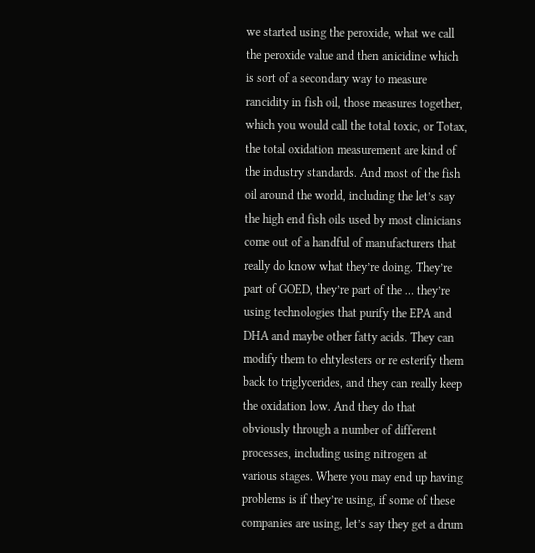we started using the peroxide, what we call the peroxide value and then anicidine which is sort of a secondary way to measure rancidity in fish oil, those measures together, which you would call the total toxic, or Totax, the total oxidation measurement are kind of the industry standards. And most of the fish oil around the world, including the let’s say the high end fish oils used by most clinicians come out of a handful of manufacturers that really do know what they’re doing. They’re part of GOED, they’re part of the … they’re using technologies that purify the EPA and DHA and maybe other fatty acids. They can modify them to ehtylesters or re esterify them back to triglycerides, and they can really keep the oxidation low. And they do that obviously through a number of different processes, including using nitrogen at various stages. Where you may end up having problems is if they’re using, if some of these companies are using, let’s say they get a drum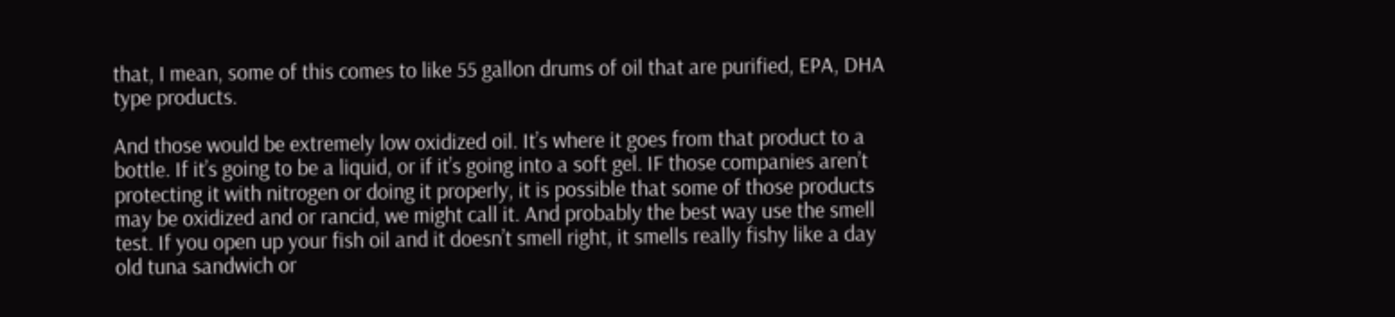that, I mean, some of this comes to like 55 gallon drums of oil that are purified, EPA, DHA type products.

And those would be extremely low oxidized oil. It’s where it goes from that product to a bottle. If it’s going to be a liquid, or if it’s going into a soft gel. IF those companies aren’t protecting it with nitrogen or doing it properly, it is possible that some of those products may be oxidized and or rancid, we might call it. And probably the best way use the smell test. If you open up your fish oil and it doesn’t smell right, it smells really fishy like a day old tuna sandwich or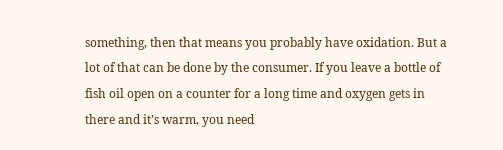something, then that means you probably have oxidation. But a lot of that can be done by the consumer. If you leave a bottle of fish oil open on a counter for a long time and oxygen gets in there and it’s warm, you need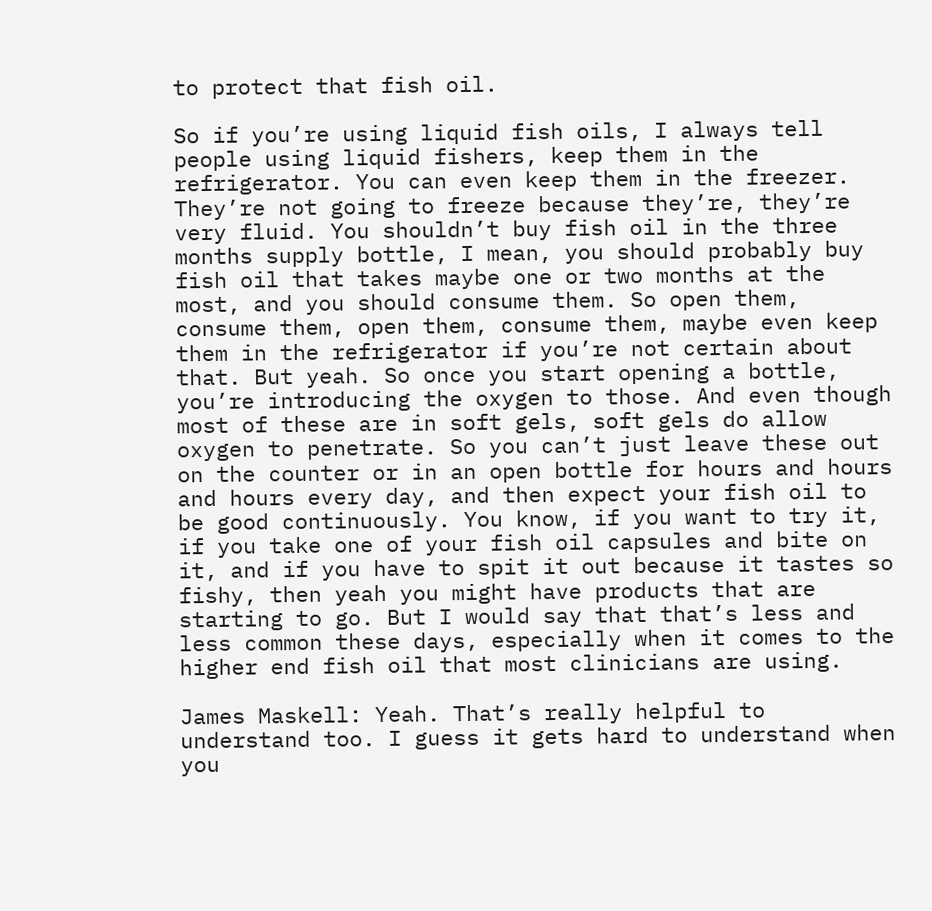to protect that fish oil.

So if you’re using liquid fish oils, I always tell people using liquid fishers, keep them in the refrigerator. You can even keep them in the freezer. They’re not going to freeze because they’re, they’re very fluid. You shouldn’t buy fish oil in the three months supply bottle, I mean, you should probably buy fish oil that takes maybe one or two months at the most, and you should consume them. So open them, consume them, open them, consume them, maybe even keep them in the refrigerator if you’re not certain about that. But yeah. So once you start opening a bottle, you’re introducing the oxygen to those. And even though most of these are in soft gels, soft gels do allow oxygen to penetrate. So you can’t just leave these out on the counter or in an open bottle for hours and hours and hours every day, and then expect your fish oil to be good continuously. You know, if you want to try it, if you take one of your fish oil capsules and bite on it, and if you have to spit it out because it tastes so fishy, then yeah you might have products that are starting to go. But I would say that that’s less and less common these days, especially when it comes to the higher end fish oil that most clinicians are using.

James Maskell: Yeah. That’s really helpful to understand too. I guess it gets hard to understand when you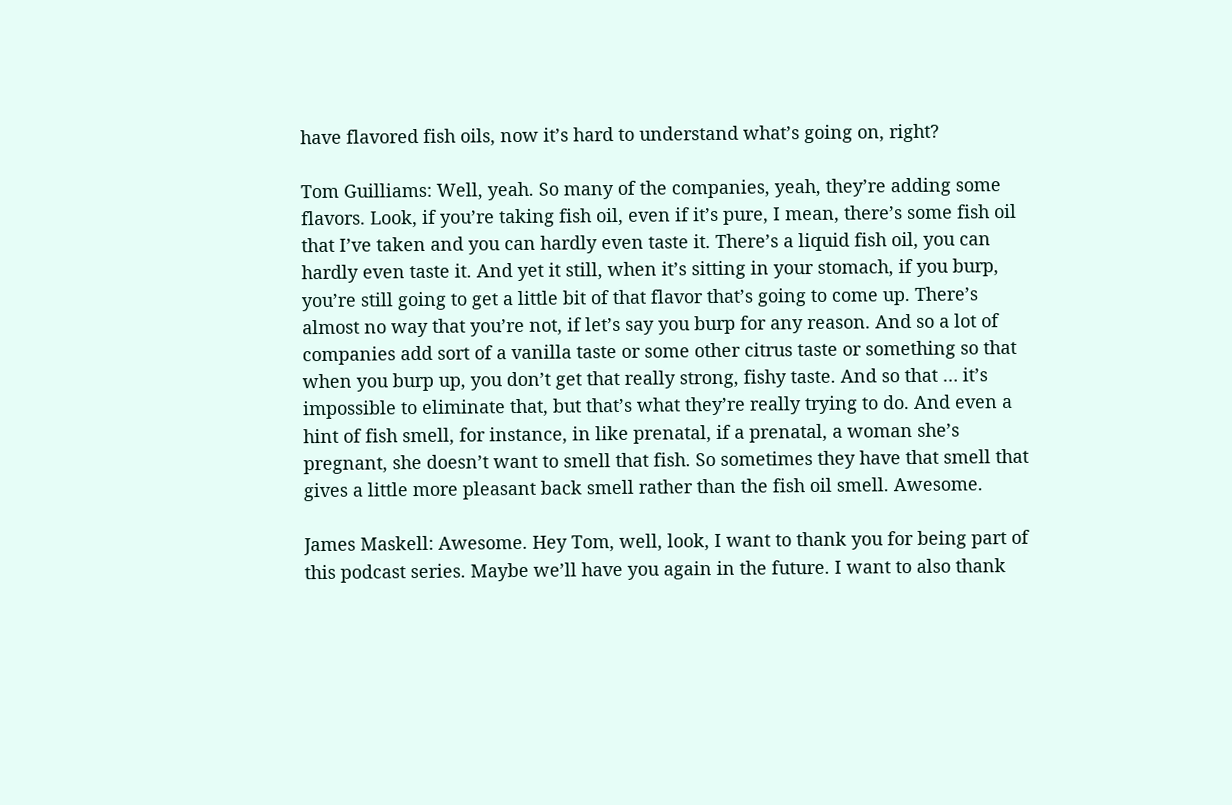have flavored fish oils, now it’s hard to understand what’s going on, right?

Tom Guilliams: Well, yeah. So many of the companies, yeah, they’re adding some flavors. Look, if you’re taking fish oil, even if it’s pure, I mean, there’s some fish oil that I’ve taken and you can hardly even taste it. There’s a liquid fish oil, you can hardly even taste it. And yet it still, when it’s sitting in your stomach, if you burp, you’re still going to get a little bit of that flavor that’s going to come up. There’s almost no way that you’re not, if let’s say you burp for any reason. And so a lot of companies add sort of a vanilla taste or some other citrus taste or something so that when you burp up, you don’t get that really strong, fishy taste. And so that … it’s impossible to eliminate that, but that’s what they’re really trying to do. And even a hint of fish smell, for instance, in like prenatal, if a prenatal, a woman she’s pregnant, she doesn’t want to smell that fish. So sometimes they have that smell that gives a little more pleasant back smell rather than the fish oil smell. Awesome.

James Maskell: Awesome. Hey Tom, well, look, I want to thank you for being part of this podcast series. Maybe we’ll have you again in the future. I want to also thank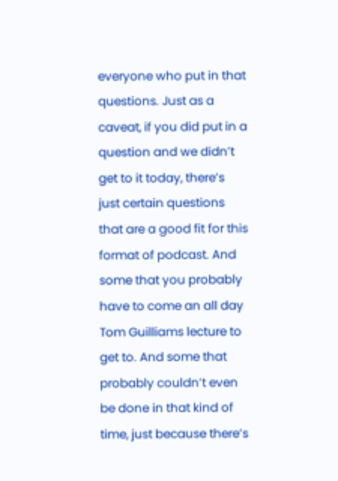everyone who put in that questions. Just as a caveat, if you did put in a question and we didn’t get to it today, there’s just certain questions that are a good fit for this format of podcast. And some that you probably have to come an all day Tom Guilliams lecture to get to. And some that probably couldn’t even be done in that kind of time, just because there’s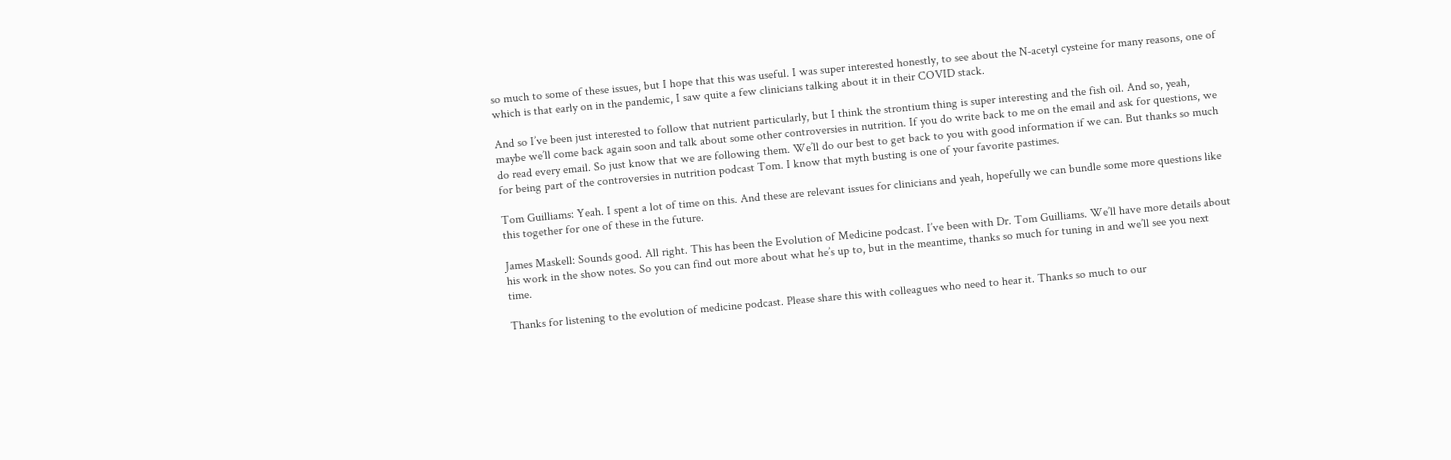so much to some of these issues, but I hope that this was useful. I was super interested honestly, to see about the N-acetyl cysteine for many reasons, one of which is that early on in the pandemic, I saw quite a few clinicians talking about it in their COVID stack.

And so I’ve been just interested to follow that nutrient particularly, but I think the strontium thing is super interesting and the fish oil. And so, yeah, maybe we’ll come back again soon and talk about some other controversies in nutrition. If you do write back to me on the email and ask for questions, we do read every email. So just know that we are following them. We’ll do our best to get back to you with good information if we can. But thanks so much for being part of the controversies in nutrition podcast Tom. I know that myth busting is one of your favorite pastimes.

Tom Guilliams: Yeah. I spent a lot of time on this. And these are relevant issues for clinicians and yeah, hopefully we can bundle some more questions like this together for one of these in the future.

James Maskell: Sounds good. All right. This has been the Evolution of Medicine podcast. I’ve been with Dr. Tom Guilliams. We’ll have more details about his work in the show notes. So you can find out more about what he’s up to, but in the meantime, thanks so much for tuning in and we’ll see you next time.

Thanks for listening to the evolution of medicine podcast. Please share this with colleagues who need to hear it. Thanks so much to our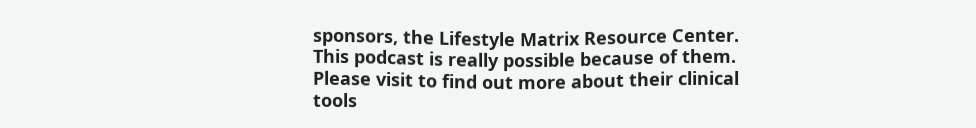sponsors, the Lifestyle Matrix Resource Center. This podcast is really possible because of them. Please visit to find out more about their clinical tools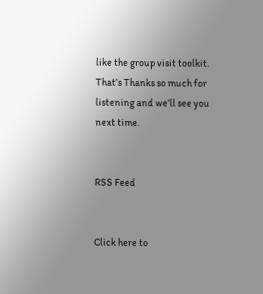like the group visit toolkit. That’s Thanks so much for listening and we’ll see you next time.


RSS Feed


Click here to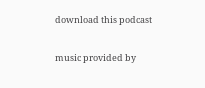download this podcast

music provided by